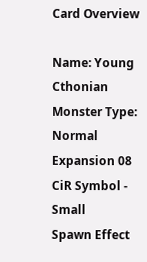Card Overview

Name: Young Cthonian
Monster Type: Normal
Expansion 08
CiR Symbol - Small
Spawn Effect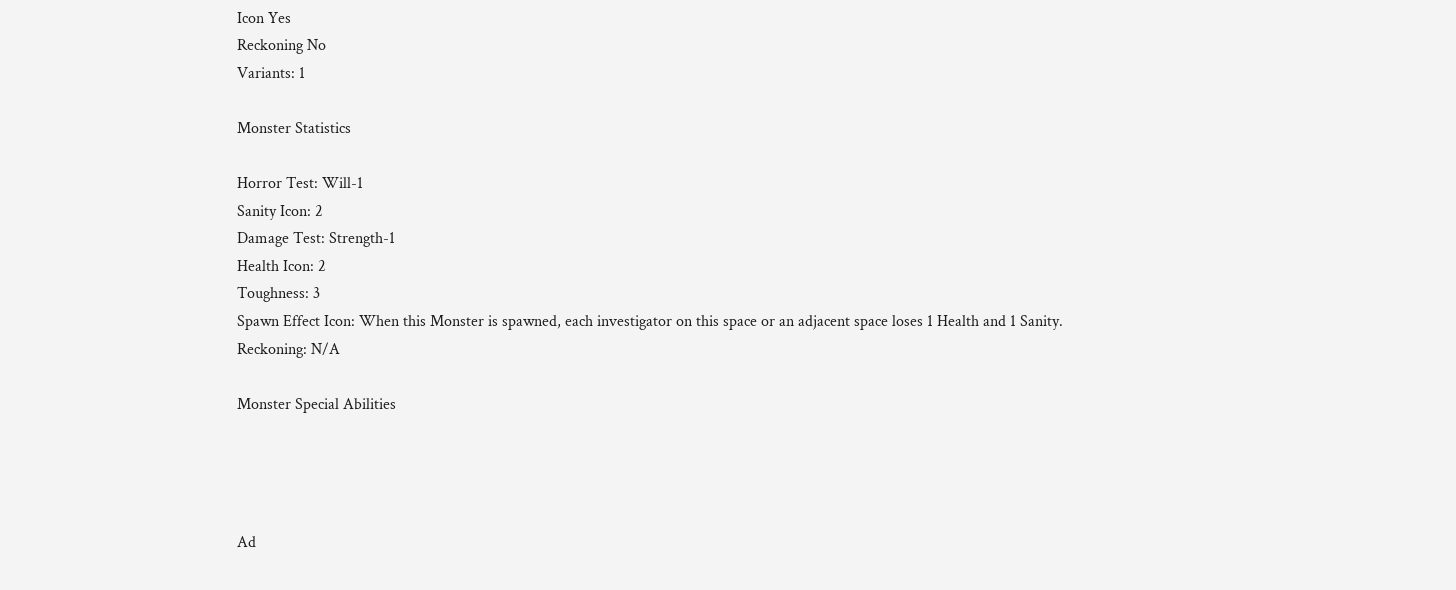Icon Yes
Reckoning No
Variants: 1

Monster Statistics

Horror Test: Will-1
Sanity Icon: 2
Damage Test: Strength-1
Health Icon: 2
Toughness: 3
Spawn Effect Icon: When this Monster is spawned, each investigator on this space or an adjacent space loses 1 Health and 1 Sanity.
Reckoning: N/A

Monster Special Abilities




Ad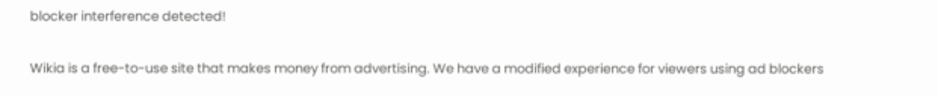blocker interference detected!

Wikia is a free-to-use site that makes money from advertising. We have a modified experience for viewers using ad blockers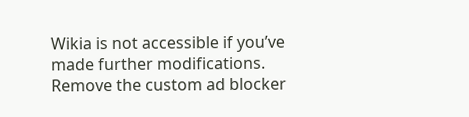Wikia is not accessible if you’ve made further modifications. Remove the custom ad blocker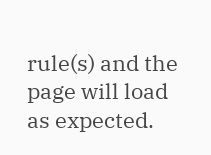rule(s) and the page will load as expected.